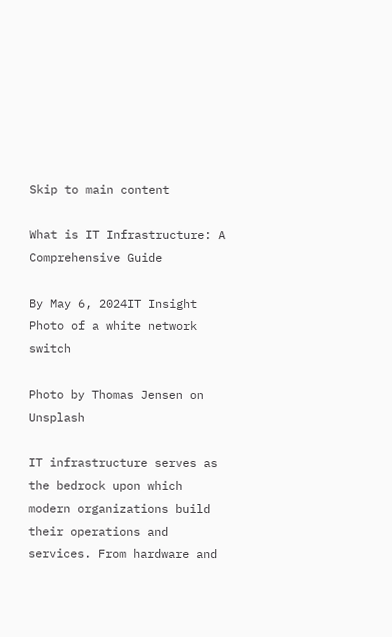Skip to main content

What is IT Infrastructure: A Comprehensive Guide

By May 6, 2024IT Insight
Photo of a white network switch

Photo by Thomas Jensen on Unsplash

IT infrastructure serves as the bedrock upon which modern organizations build their operations and services. From hardware and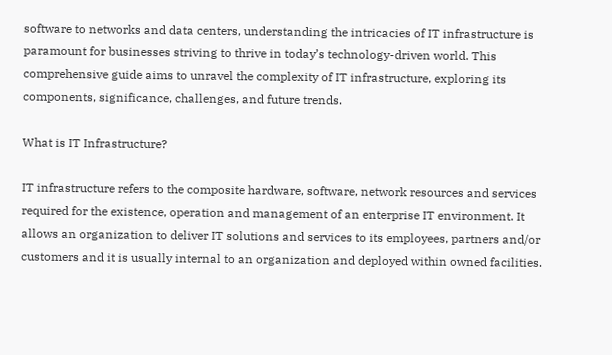software to networks and data centers, understanding the intricacies of IT infrastructure is paramount for businesses striving to thrive in today’s technology-driven world. This comprehensive guide aims to unravel the complexity of IT infrastructure, exploring its components, significance, challenges, and future trends.

What is IT Infrastructure?

IT infrastructure refers to the composite hardware, software, network resources and services required for the existence, operation and management of an enterprise IT environment. It allows an organization to deliver IT solutions and services to its employees, partners and/or customers and it is usually internal to an organization and deployed within owned facilities.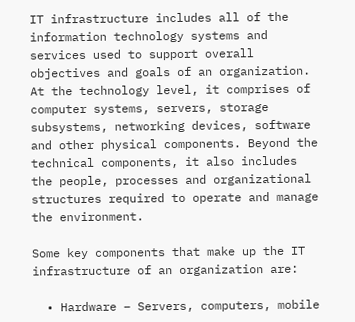IT infrastructure includes all of the information technology systems and services used to support overall objectives and goals of an organization. At the technology level, it comprises of computer systems, servers, storage subsystems, networking devices, software and other physical components. Beyond the technical components, it also includes the people, processes and organizational structures required to operate and manage the environment.

Some key components that make up the IT infrastructure of an organization are:

  • Hardware – Servers, computers, mobile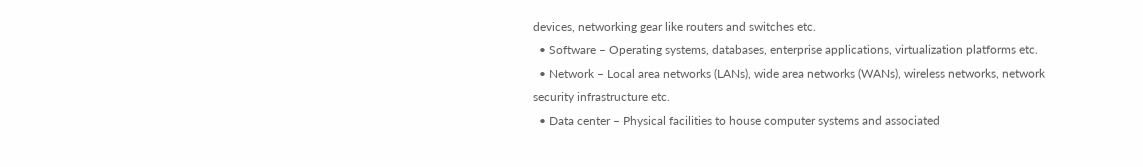devices, networking gear like routers and switches etc.
  • Software – Operating systems, databases, enterprise applications, virtualization platforms etc.
  • Network – Local area networks (LANs), wide area networks (WANs), wireless networks, network security infrastructure etc.
  • Data center – Physical facilities to house computer systems and associated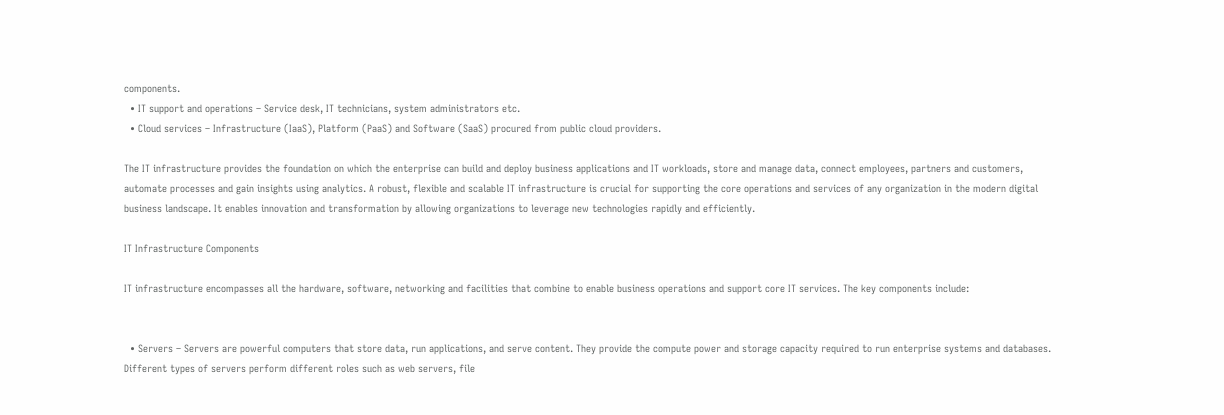components.
  • IT support and operations – Service desk, IT technicians, system administrators etc.
  • Cloud services – Infrastructure (IaaS), Platform (PaaS) and Software (SaaS) procured from public cloud providers.

The IT infrastructure provides the foundation on which the enterprise can build and deploy business applications and IT workloads, store and manage data, connect employees, partners and customers, automate processes and gain insights using analytics. A robust, flexible and scalable IT infrastructure is crucial for supporting the core operations and services of any organization in the modern digital business landscape. It enables innovation and transformation by allowing organizations to leverage new technologies rapidly and efficiently.

IT Infrastructure Components

IT infrastructure encompasses all the hardware, software, networking and facilities that combine to enable business operations and support core IT services. The key components include:


  • Servers – Servers are powerful computers that store data, run applications, and serve content. They provide the compute power and storage capacity required to run enterprise systems and databases. Different types of servers perform different roles such as web servers, file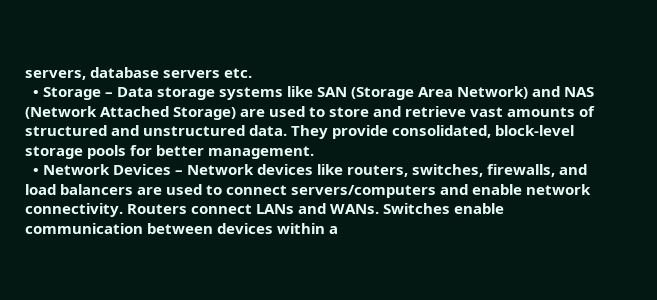servers, database servers etc.
  • Storage – Data storage systems like SAN (Storage Area Network) and NAS (Network Attached Storage) are used to store and retrieve vast amounts of structured and unstructured data. They provide consolidated, block-level storage pools for better management.
  • Network Devices – Network devices like routers, switches, firewalls, and load balancers are used to connect servers/computers and enable network connectivity. Routers connect LANs and WANs. Switches enable communication between devices within a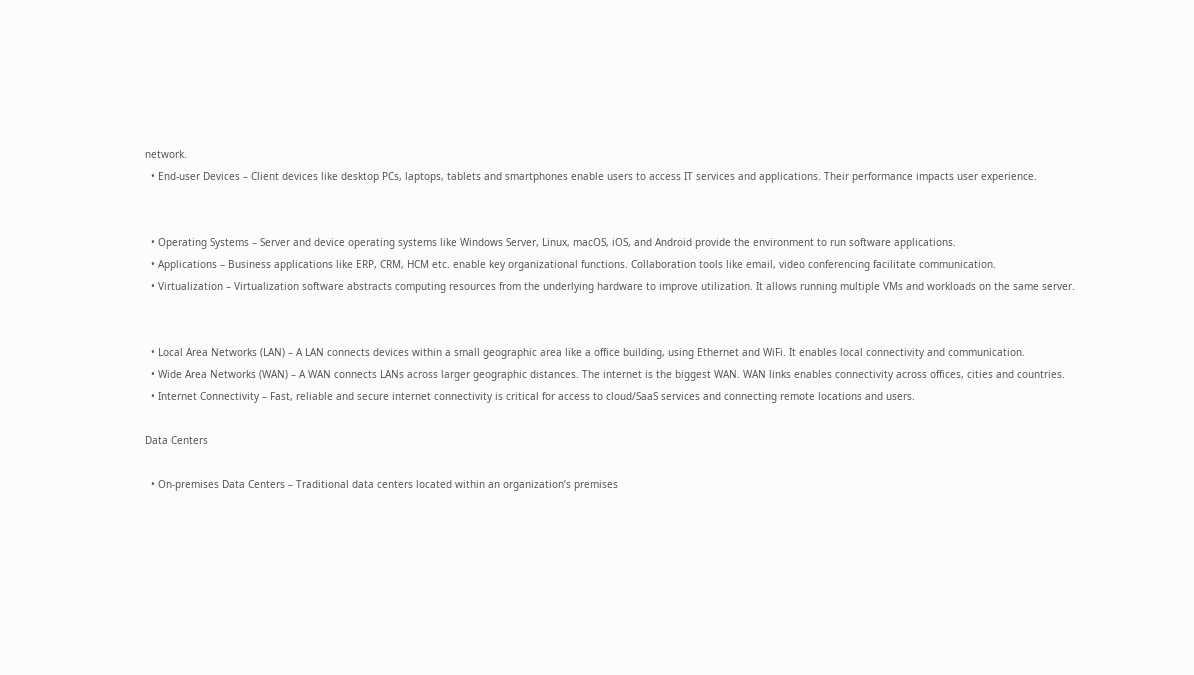network.
  • End-user Devices – Client devices like desktop PCs, laptops, tablets and smartphones enable users to access IT services and applications. Their performance impacts user experience.


  • Operating Systems – Server and device operating systems like Windows Server, Linux, macOS, iOS, and Android provide the environment to run software applications.
  • Applications – Business applications like ERP, CRM, HCM etc. enable key organizational functions. Collaboration tools like email, video conferencing facilitate communication.
  • Virtualization – Virtualization software abstracts computing resources from the underlying hardware to improve utilization. It allows running multiple VMs and workloads on the same server.


  • Local Area Networks (LAN) – A LAN connects devices within a small geographic area like a office building, using Ethernet and WiFi. It enables local connectivity and communication.
  • Wide Area Networks (WAN) – A WAN connects LANs across larger geographic distances. The internet is the biggest WAN. WAN links enables connectivity across offices, cities and countries.
  • Internet Connectivity – Fast, reliable and secure internet connectivity is critical for access to cloud/SaaS services and connecting remote locations and users.

Data Centers

  • On-premises Data Centers – Traditional data centers located within an organization’s premises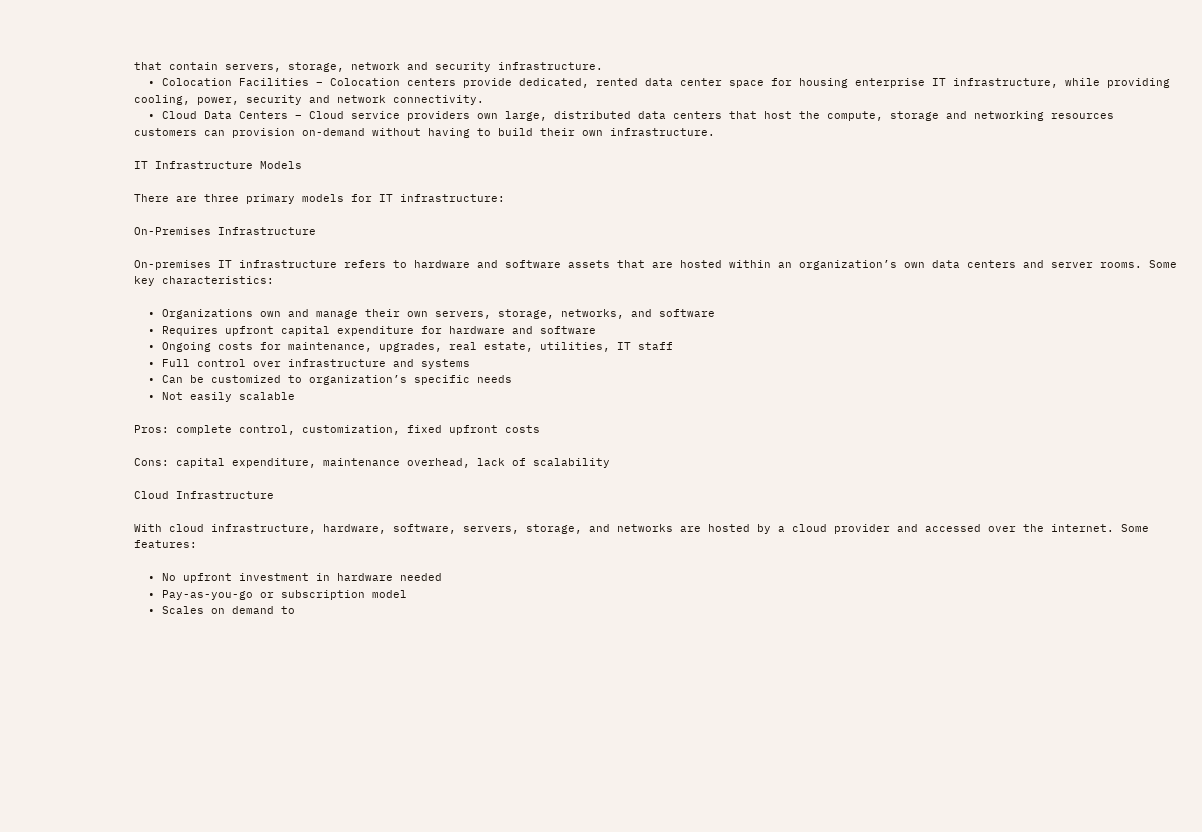that contain servers, storage, network and security infrastructure.
  • Colocation Facilities – Colocation centers provide dedicated, rented data center space for housing enterprise IT infrastructure, while providing cooling, power, security and network connectivity.
  • Cloud Data Centers – Cloud service providers own large, distributed data centers that host the compute, storage and networking resources customers can provision on-demand without having to build their own infrastructure.

IT Infrastructure Models

There are three primary models for IT infrastructure:

On-Premises Infrastructure

On-premises IT infrastructure refers to hardware and software assets that are hosted within an organization’s own data centers and server rooms. Some key characteristics:

  • Organizations own and manage their own servers, storage, networks, and software
  • Requires upfront capital expenditure for hardware and software
  • Ongoing costs for maintenance, upgrades, real estate, utilities, IT staff
  • Full control over infrastructure and systems
  • Can be customized to organization’s specific needs
  • Not easily scalable

Pros: complete control, customization, fixed upfront costs

Cons: capital expenditure, maintenance overhead, lack of scalability

Cloud Infrastructure

With cloud infrastructure, hardware, software, servers, storage, and networks are hosted by a cloud provider and accessed over the internet. Some features:

  • No upfront investment in hardware needed
  • Pay-as-you-go or subscription model
  • Scales on demand to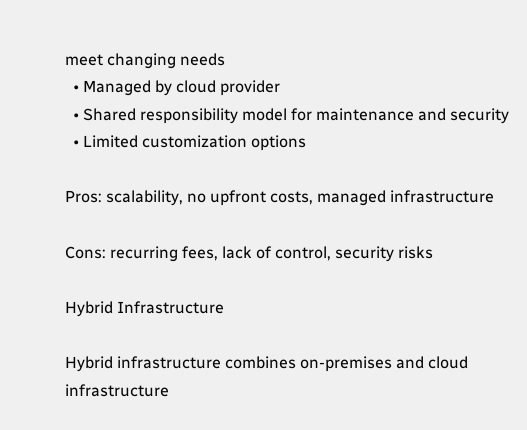meet changing needs
  • Managed by cloud provider
  • Shared responsibility model for maintenance and security
  • Limited customization options

Pros: scalability, no upfront costs, managed infrastructure

Cons: recurring fees, lack of control, security risks

Hybrid Infrastructure

Hybrid infrastructure combines on-premises and cloud infrastructure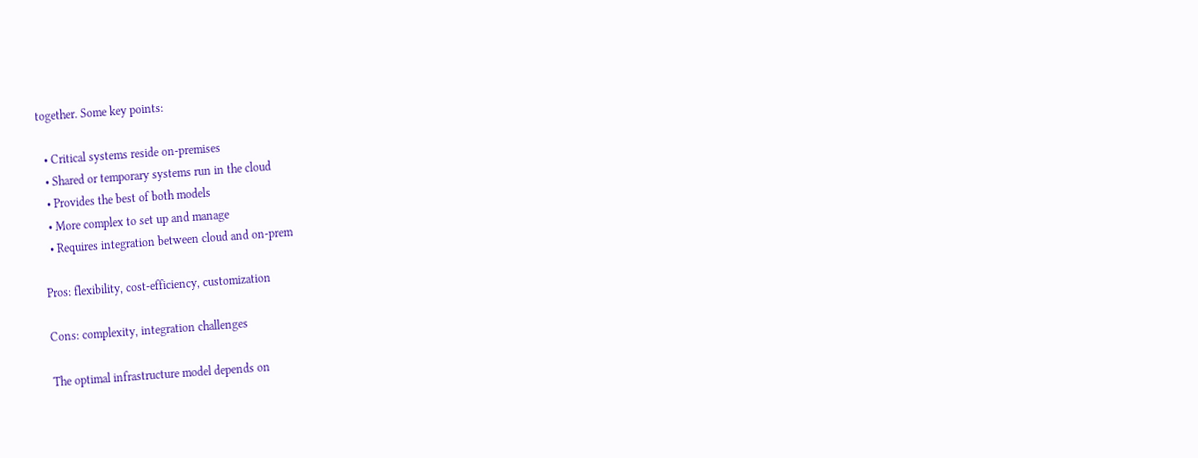together. Some key points:

  • Critical systems reside on-premises
  • Shared or temporary systems run in the cloud
  • Provides the best of both models
  • More complex to set up and manage
  • Requires integration between cloud and on-prem

Pros: flexibility, cost-efficiency, customization

Cons: complexity, integration challenges

The optimal infrastructure model depends on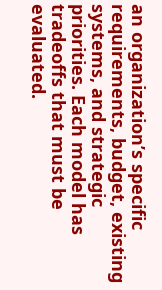an organization’s specific requirements, budget, existing systems, and strategic priorities. Each model has tradeoffs that must be evaluated.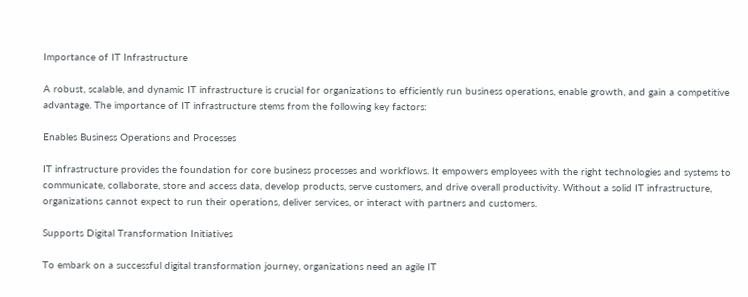Importance of IT Infrastructure

A robust, scalable, and dynamic IT infrastructure is crucial for organizations to efficiently run business operations, enable growth, and gain a competitive advantage. The importance of IT infrastructure stems from the following key factors:

Enables Business Operations and Processes

IT infrastructure provides the foundation for core business processes and workflows. It empowers employees with the right technologies and systems to communicate, collaborate, store and access data, develop products, serve customers, and drive overall productivity. Without a solid IT infrastructure, organizations cannot expect to run their operations, deliver services, or interact with partners and customers.

Supports Digital Transformation Initiatives

To embark on a successful digital transformation journey, organizations need an agile IT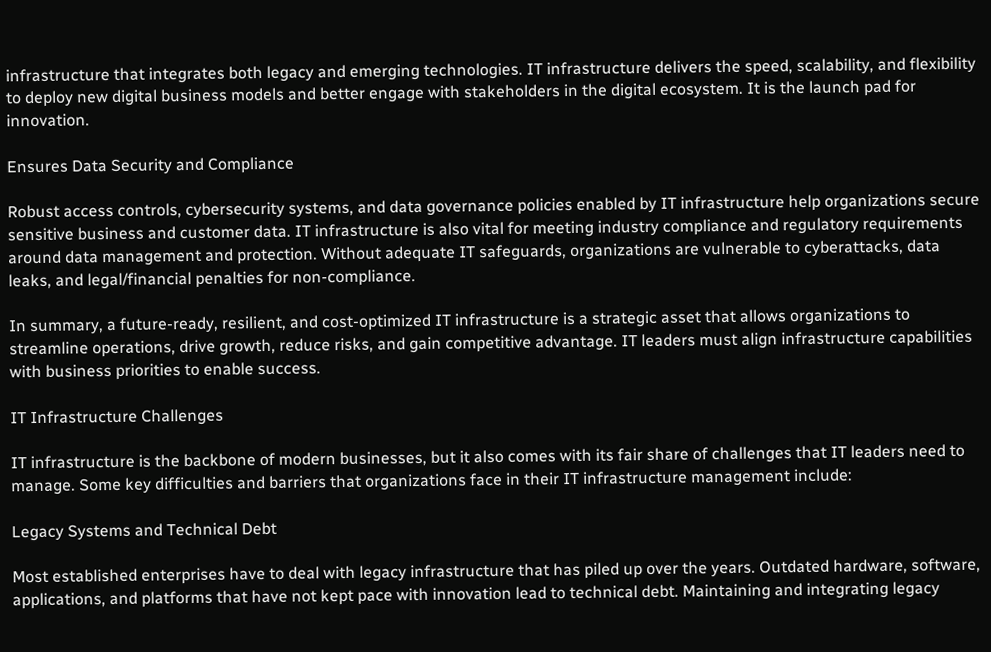infrastructure that integrates both legacy and emerging technologies. IT infrastructure delivers the speed, scalability, and flexibility to deploy new digital business models and better engage with stakeholders in the digital ecosystem. It is the launch pad for innovation.

Ensures Data Security and Compliance

Robust access controls, cybersecurity systems, and data governance policies enabled by IT infrastructure help organizations secure sensitive business and customer data. IT infrastructure is also vital for meeting industry compliance and regulatory requirements around data management and protection. Without adequate IT safeguards, organizations are vulnerable to cyberattacks, data leaks, and legal/financial penalties for non-compliance.

In summary, a future-ready, resilient, and cost-optimized IT infrastructure is a strategic asset that allows organizations to streamline operations, drive growth, reduce risks, and gain competitive advantage. IT leaders must align infrastructure capabilities with business priorities to enable success.

IT Infrastructure Challenges

IT infrastructure is the backbone of modern businesses, but it also comes with its fair share of challenges that IT leaders need to manage. Some key difficulties and barriers that organizations face in their IT infrastructure management include:

Legacy Systems and Technical Debt

Most established enterprises have to deal with legacy infrastructure that has piled up over the years. Outdated hardware, software, applications, and platforms that have not kept pace with innovation lead to technical debt. Maintaining and integrating legacy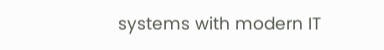systems with modern IT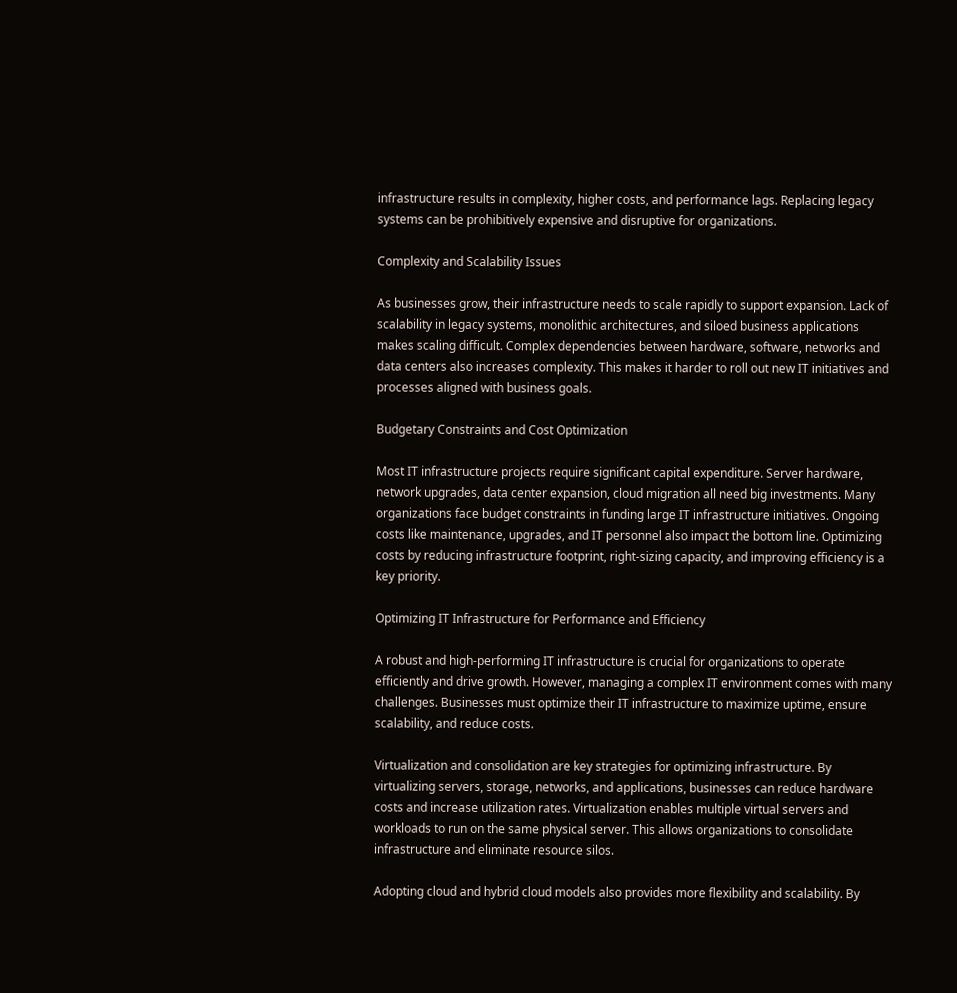infrastructure results in complexity, higher costs, and performance lags. Replacing legacy systems can be prohibitively expensive and disruptive for organizations.

Complexity and Scalability Issues

As businesses grow, their infrastructure needs to scale rapidly to support expansion. Lack of scalability in legacy systems, monolithic architectures, and siloed business applications makes scaling difficult. Complex dependencies between hardware, software, networks and data centers also increases complexity. This makes it harder to roll out new IT initiatives and processes aligned with business goals.

Budgetary Constraints and Cost Optimization

Most IT infrastructure projects require significant capital expenditure. Server hardware, network upgrades, data center expansion, cloud migration all need big investments. Many organizations face budget constraints in funding large IT infrastructure initiatives. Ongoing costs like maintenance, upgrades, and IT personnel also impact the bottom line. Optimizing costs by reducing infrastructure footprint, right-sizing capacity, and improving efficiency is a key priority.

Optimizing IT Infrastructure for Performance and Efficiency

A robust and high-performing IT infrastructure is crucial for organizations to operate efficiently and drive growth. However, managing a complex IT environment comes with many challenges. Businesses must optimize their IT infrastructure to maximize uptime, ensure scalability, and reduce costs.

Virtualization and consolidation are key strategies for optimizing infrastructure. By virtualizing servers, storage, networks, and applications, businesses can reduce hardware costs and increase utilization rates. Virtualization enables multiple virtual servers and workloads to run on the same physical server. This allows organizations to consolidate infrastructure and eliminate resource silos.

Adopting cloud and hybrid cloud models also provides more flexibility and scalability. By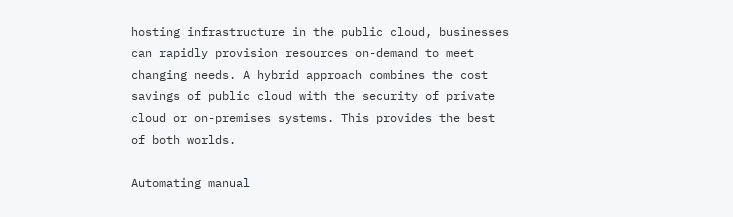hosting infrastructure in the public cloud, businesses can rapidly provision resources on-demand to meet changing needs. A hybrid approach combines the cost savings of public cloud with the security of private cloud or on-premises systems. This provides the best of both worlds.

Automating manual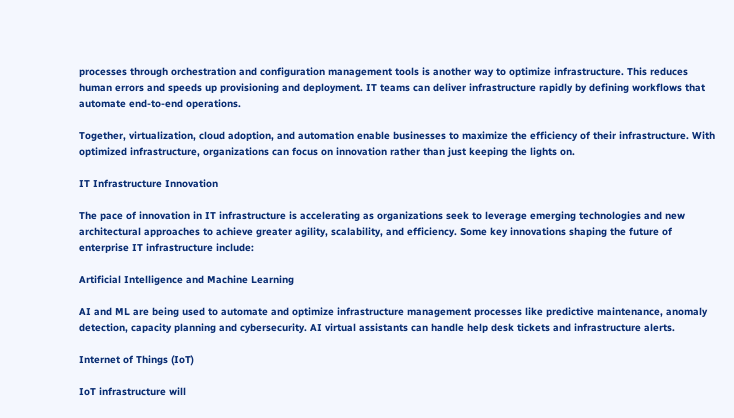processes through orchestration and configuration management tools is another way to optimize infrastructure. This reduces human errors and speeds up provisioning and deployment. IT teams can deliver infrastructure rapidly by defining workflows that automate end-to-end operations.

Together, virtualization, cloud adoption, and automation enable businesses to maximize the efficiency of their infrastructure. With optimized infrastructure, organizations can focus on innovation rather than just keeping the lights on.

IT Infrastructure Innovation

The pace of innovation in IT infrastructure is accelerating as organizations seek to leverage emerging technologies and new architectural approaches to achieve greater agility, scalability, and efficiency. Some key innovations shaping the future of enterprise IT infrastructure include:

Artificial Intelligence and Machine Learning

AI and ML are being used to automate and optimize infrastructure management processes like predictive maintenance, anomaly detection, capacity planning and cybersecurity. AI virtual assistants can handle help desk tickets and infrastructure alerts.

Internet of Things (IoT)

IoT infrastructure will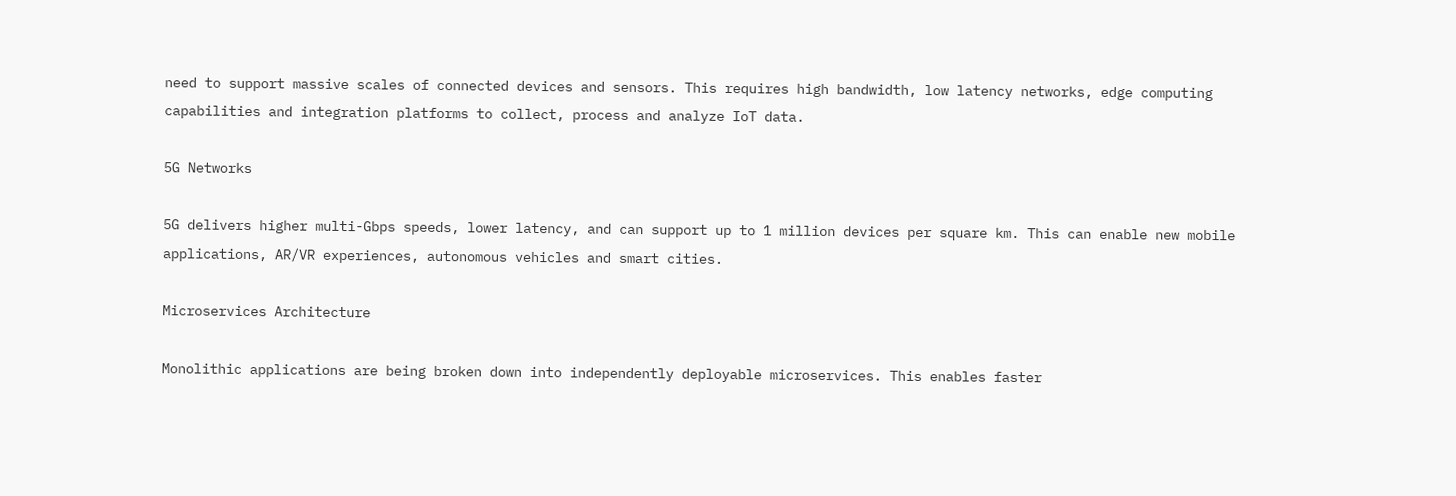need to support massive scales of connected devices and sensors. This requires high bandwidth, low latency networks, edge computing capabilities and integration platforms to collect, process and analyze IoT data.

5G Networks

5G delivers higher multi-Gbps speeds, lower latency, and can support up to 1 million devices per square km. This can enable new mobile applications, AR/VR experiences, autonomous vehicles and smart cities.

Microservices Architecture

Monolithic applications are being broken down into independently deployable microservices. This enables faster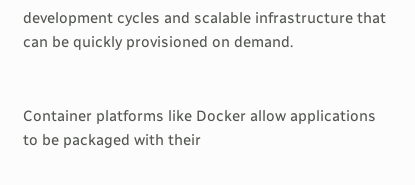development cycles and scalable infrastructure that can be quickly provisioned on demand.


Container platforms like Docker allow applications to be packaged with their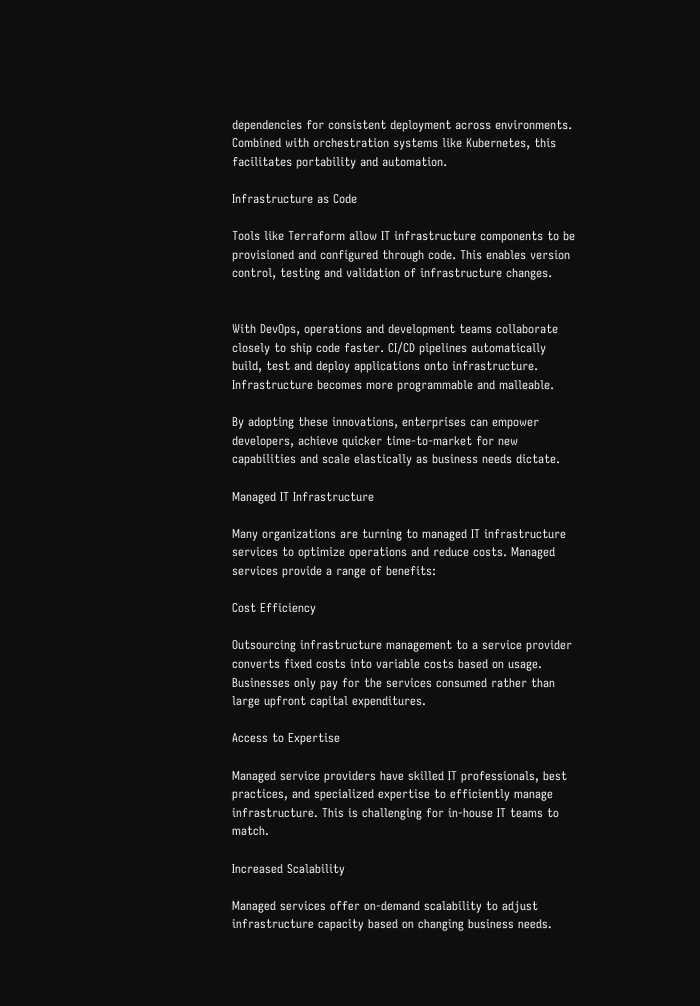dependencies for consistent deployment across environments. Combined with orchestration systems like Kubernetes, this facilitates portability and automation.

Infrastructure as Code

Tools like Terraform allow IT infrastructure components to be provisioned and configured through code. This enables version control, testing and validation of infrastructure changes.


With DevOps, operations and development teams collaborate closely to ship code faster. CI/CD pipelines automatically build, test and deploy applications onto infrastructure. Infrastructure becomes more programmable and malleable.

By adopting these innovations, enterprises can empower developers, achieve quicker time-to-market for new capabilities and scale elastically as business needs dictate.

Managed IT Infrastructure

Many organizations are turning to managed IT infrastructure services to optimize operations and reduce costs. Managed services provide a range of benefits:

Cost Efficiency

Outsourcing infrastructure management to a service provider converts fixed costs into variable costs based on usage. Businesses only pay for the services consumed rather than large upfront capital expenditures.

Access to Expertise

Managed service providers have skilled IT professionals, best practices, and specialized expertise to efficiently manage infrastructure. This is challenging for in-house IT teams to match.

Increased Scalability

Managed services offer on-demand scalability to adjust infrastructure capacity based on changing business needs.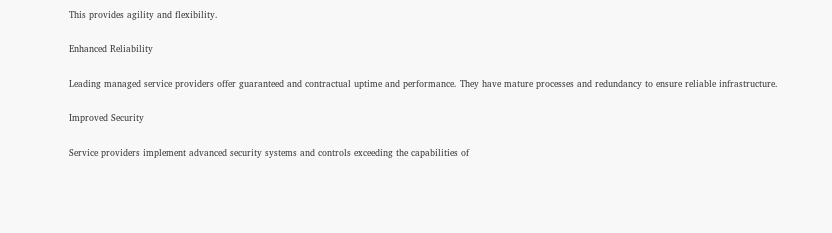This provides agility and flexibility.

Enhanced Reliability

Leading managed service providers offer guaranteed and contractual uptime and performance. They have mature processes and redundancy to ensure reliable infrastructure.

Improved Security

Service providers implement advanced security systems and controls exceeding the capabilities of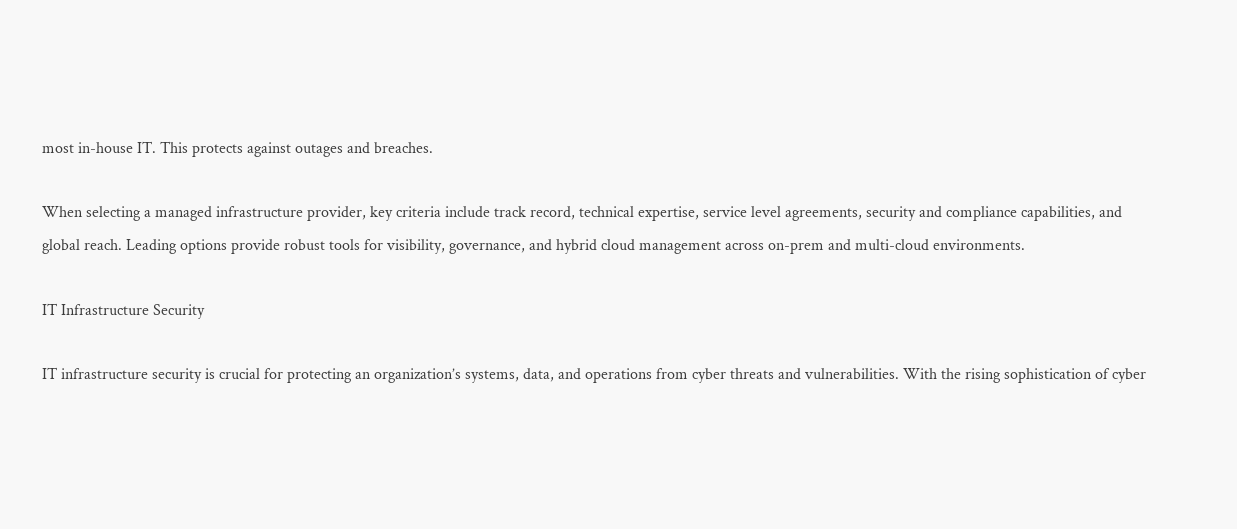most in-house IT. This protects against outages and breaches.

When selecting a managed infrastructure provider, key criteria include track record, technical expertise, service level agreements, security and compliance capabilities, and global reach. Leading options provide robust tools for visibility, governance, and hybrid cloud management across on-prem and multi-cloud environments.

IT Infrastructure Security

IT infrastructure security is crucial for protecting an organization’s systems, data, and operations from cyber threats and vulnerabilities. With the rising sophistication of cyber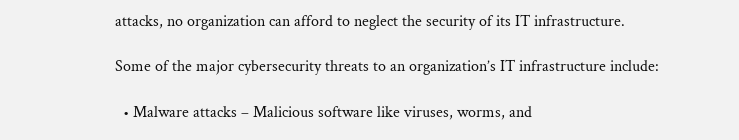attacks, no organization can afford to neglect the security of its IT infrastructure.

Some of the major cybersecurity threats to an organization’s IT infrastructure include:

  • Malware attacks – Malicious software like viruses, worms, and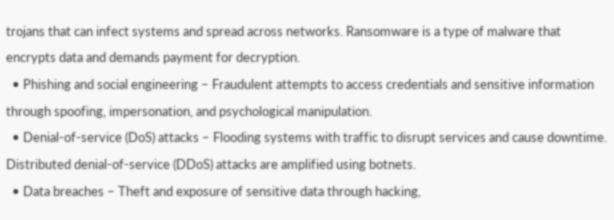trojans that can infect systems and spread across networks. Ransomware is a type of malware that encrypts data and demands payment for decryption.
  • Phishing and social engineering – Fraudulent attempts to access credentials and sensitive information through spoofing, impersonation, and psychological manipulation.
  • Denial-of-service (DoS) attacks – Flooding systems with traffic to disrupt services and cause downtime. Distributed denial-of-service (DDoS) attacks are amplified using botnets.
  • Data breaches – Theft and exposure of sensitive data through hacking,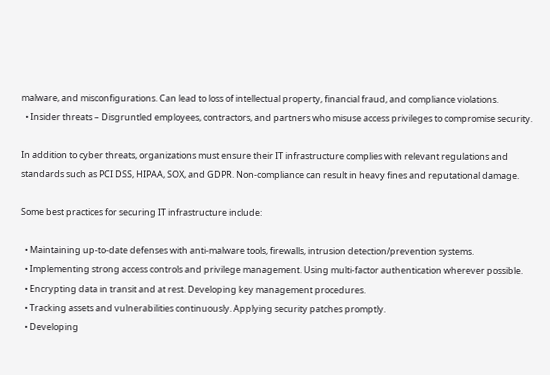malware, and misconfigurations. Can lead to loss of intellectual property, financial fraud, and compliance violations.
  • Insider threats – Disgruntled employees, contractors, and partners who misuse access privileges to compromise security.

In addition to cyber threats, organizations must ensure their IT infrastructure complies with relevant regulations and standards such as PCI DSS, HIPAA, SOX, and GDPR. Non-compliance can result in heavy fines and reputational damage.

Some best practices for securing IT infrastructure include:

  • Maintaining up-to-date defenses with anti-malware tools, firewalls, intrusion detection/prevention systems.
  • Implementing strong access controls and privilege management. Using multi-factor authentication wherever possible.
  • Encrypting data in transit and at rest. Developing key management procedures.
  • Tracking assets and vulnerabilities continuously. Applying security patches promptly.
  • Developing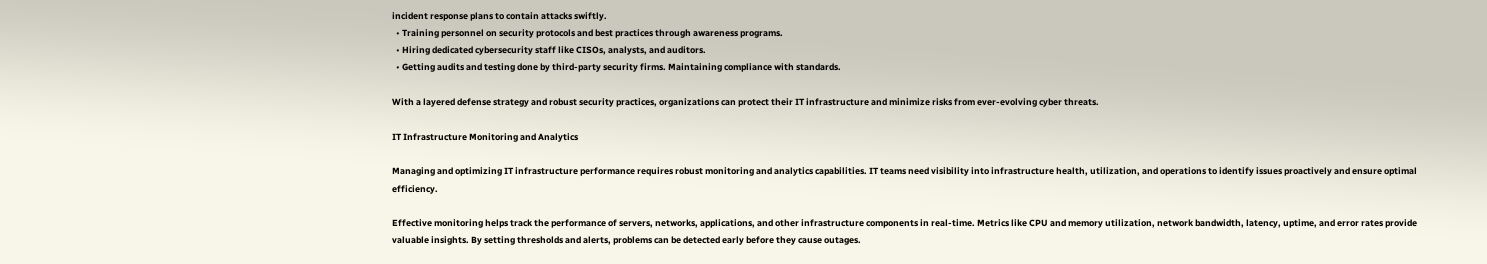incident response plans to contain attacks swiftly.
  • Training personnel on security protocols and best practices through awareness programs.
  • Hiring dedicated cybersecurity staff like CISOs, analysts, and auditors.
  • Getting audits and testing done by third-party security firms. Maintaining compliance with standards.

With a layered defense strategy and robust security practices, organizations can protect their IT infrastructure and minimize risks from ever-evolving cyber threats.

IT Infrastructure Monitoring and Analytics

Managing and optimizing IT infrastructure performance requires robust monitoring and analytics capabilities. IT teams need visibility into infrastructure health, utilization, and operations to identify issues proactively and ensure optimal efficiency.

Effective monitoring helps track the performance of servers, networks, applications, and other infrastructure components in real-time. Metrics like CPU and memory utilization, network bandwidth, latency, uptime, and error rates provide valuable insights. By setting thresholds and alerts, problems can be detected early before they cause outages.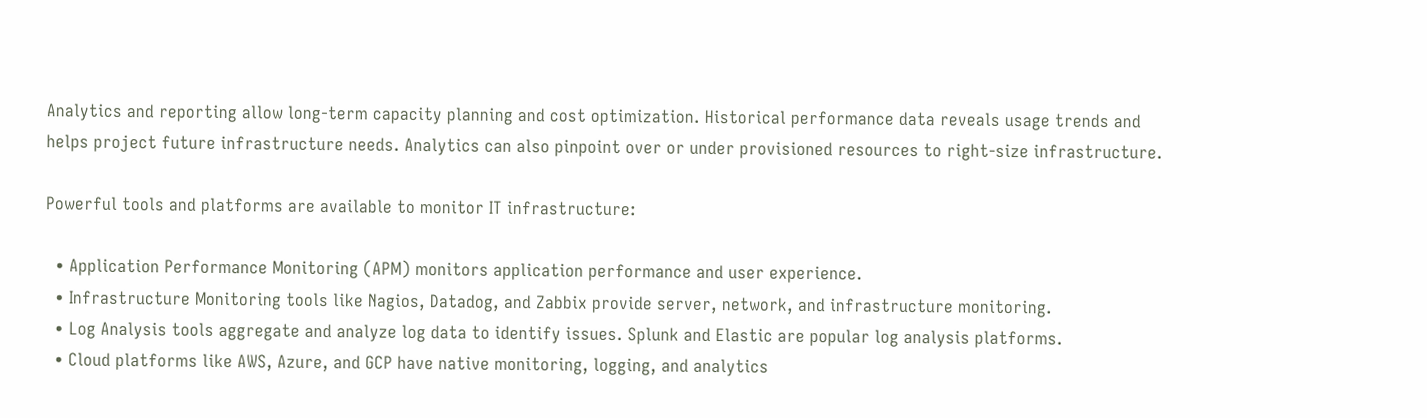Analytics and reporting allow long-term capacity planning and cost optimization. Historical performance data reveals usage trends and helps project future infrastructure needs. Analytics can also pinpoint over or under provisioned resources to right-size infrastructure.

Powerful tools and platforms are available to monitor IT infrastructure:

  • Application Performance Monitoring (APM) monitors application performance and user experience.
  • Infrastructure Monitoring tools like Nagios, Datadog, and Zabbix provide server, network, and infrastructure monitoring.
  • Log Analysis tools aggregate and analyze log data to identify issues. Splunk and Elastic are popular log analysis platforms.
  • Cloud platforms like AWS, Azure, and GCP have native monitoring, logging, and analytics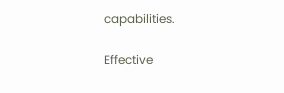capabilities.

Effective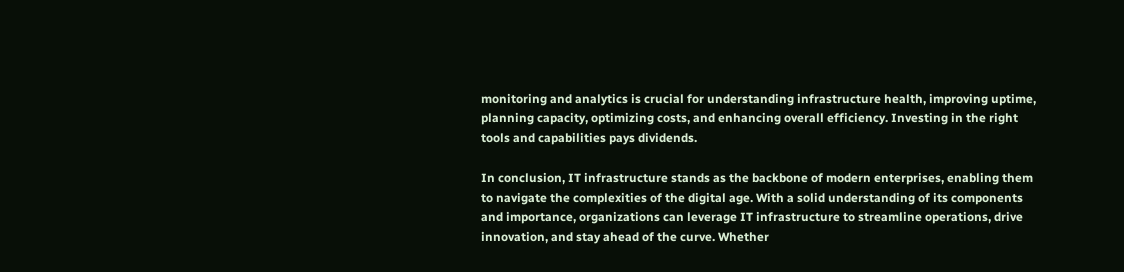monitoring and analytics is crucial for understanding infrastructure health, improving uptime, planning capacity, optimizing costs, and enhancing overall efficiency. Investing in the right tools and capabilities pays dividends.

In conclusion, IT infrastructure stands as the backbone of modern enterprises, enabling them to navigate the complexities of the digital age. With a solid understanding of its components and importance, organizations can leverage IT infrastructure to streamline operations, drive innovation, and stay ahead of the curve. Whether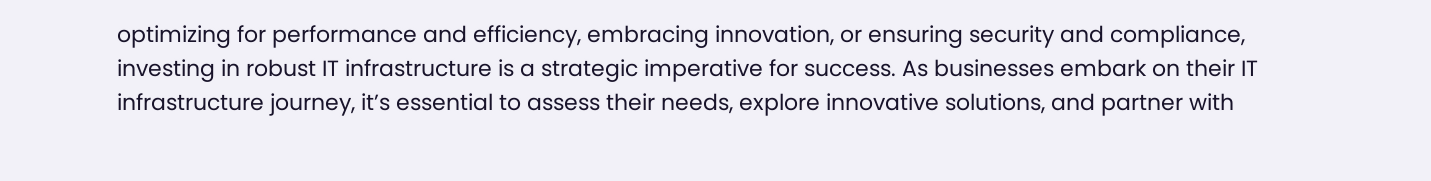optimizing for performance and efficiency, embracing innovation, or ensuring security and compliance, investing in robust IT infrastructure is a strategic imperative for success. As businesses embark on their IT infrastructure journey, it’s essential to assess their needs, explore innovative solutions, and partner with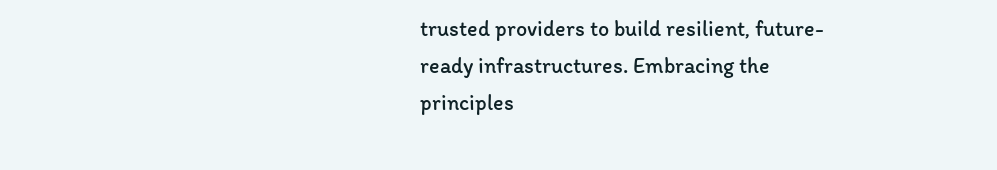trusted providers to build resilient, future-ready infrastructures. Embracing the principles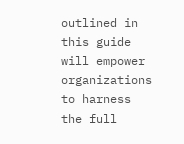outlined in this guide will empower organizations to harness the full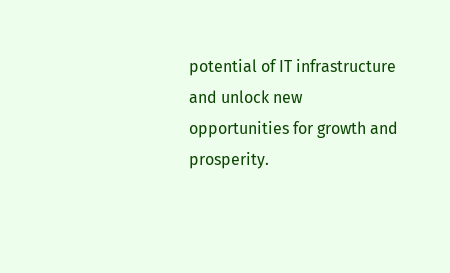potential of IT infrastructure and unlock new opportunities for growth and prosperity.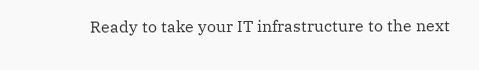Ready to take your IT infrastructure to the next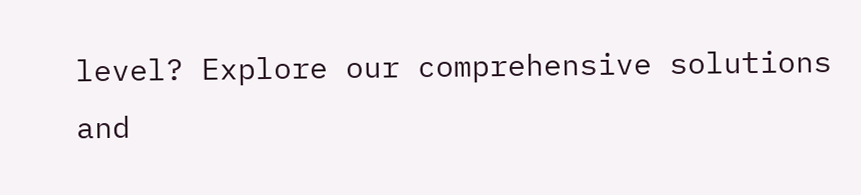level? Explore our comprehensive solutions and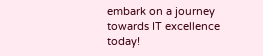embark on a journey towards IT excellence today!